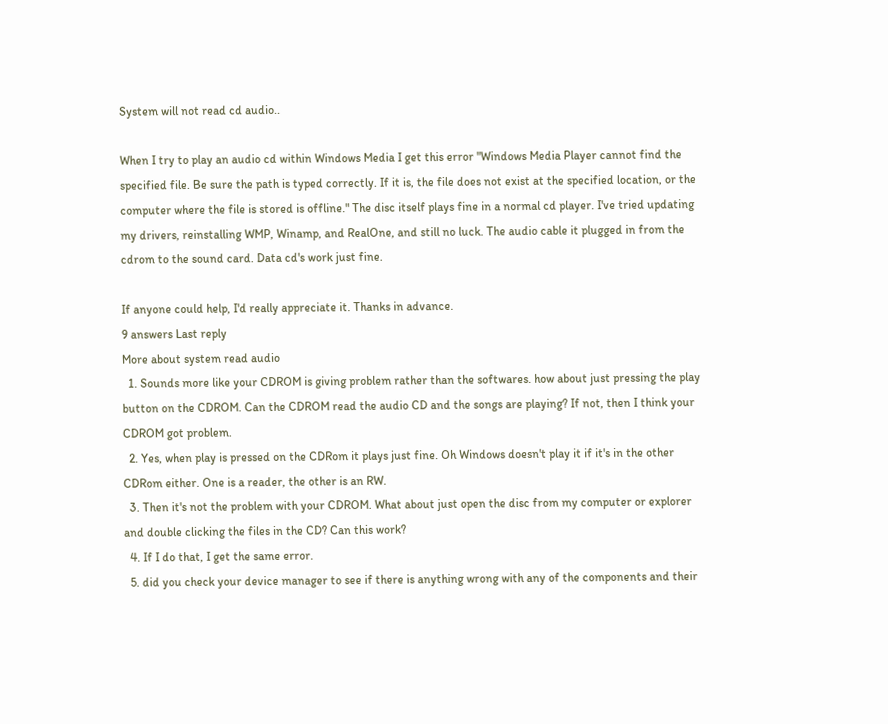System will not read cd audio..

When I try to play an audio cd within Windows Media I get this error "Windows Media Player cannot find the specified file. Be sure the path is typed correctly. If it is, the file does not exist at the specified location, or the computer where the file is stored is offline." The disc itself plays fine in a normal cd player. I've tried updating my drivers, reinstalling WMP, Winamp, and RealOne, and still no luck. The audio cable it plugged in from the cdrom to the sound card. Data cd's work just fine.

If anyone could help, I'd really appreciate it. Thanks in advance.
9 answers Last reply
More about system read audio
  1. Sounds more like your CDROM is giving problem rather than the softwares. how about just pressing the play button on the CDROM. Can the CDROM read the audio CD and the songs are playing? If not, then I think your CDROM got problem.
  2. Yes, when play is pressed on the CDRom it plays just fine. Oh Windows doesn't play it if it's in the other CDRom either. One is a reader, the other is an RW.
  3. Then it's not the problem with your CDROM. What about just open the disc from my computer or explorer and double clicking the files in the CD? Can this work?
  4. If I do that, I get the same error.
  5. did you check your device manager to see if there is anything wrong with any of the components and their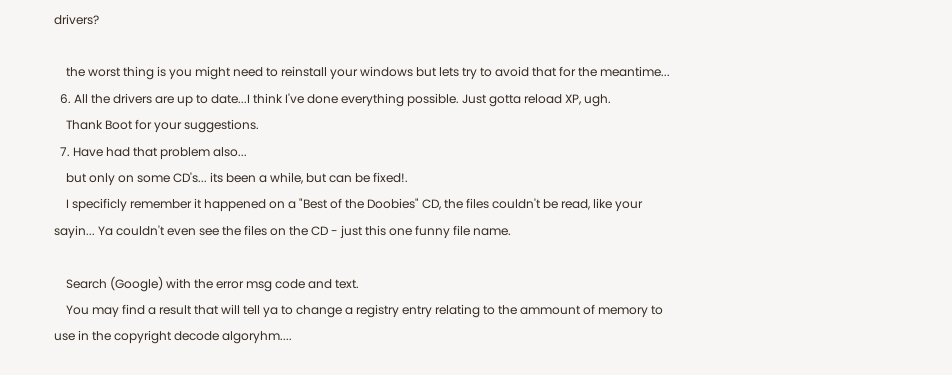drivers?

    the worst thing is you might need to reinstall your windows but lets try to avoid that for the meantime...
  6. All the drivers are up to date...I think I've done everything possible. Just gotta reload XP, ugh.
    Thank Boot for your suggestions.
  7. Have had that problem also...
    but only on some CD's... its been a while, but can be fixed!.
    I specificly remember it happened on a "Best of the Doobies" CD, the files couldn't be read, like your sayin... Ya couldn't even see the files on the CD - just this one funny file name.

    Search (Google) with the error msg code and text.
    You may find a result that will tell ya to change a registry entry relating to the ammount of memory to use in the copyright decode algoryhm....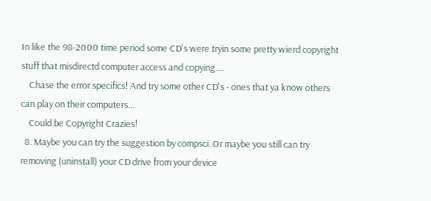In like the 98-2000 time period some CD's were tryin some pretty wierd copyright stuff that misdirectd computer access and copying....
    Chase the error specifics! And try some other CD's - ones that ya know others can play on their computers...
    Could be Copyright Crazies!
  8. Maybe you can try the suggestion by compsci. Or maybe you still can try removing (uninstall) your CD drive from your device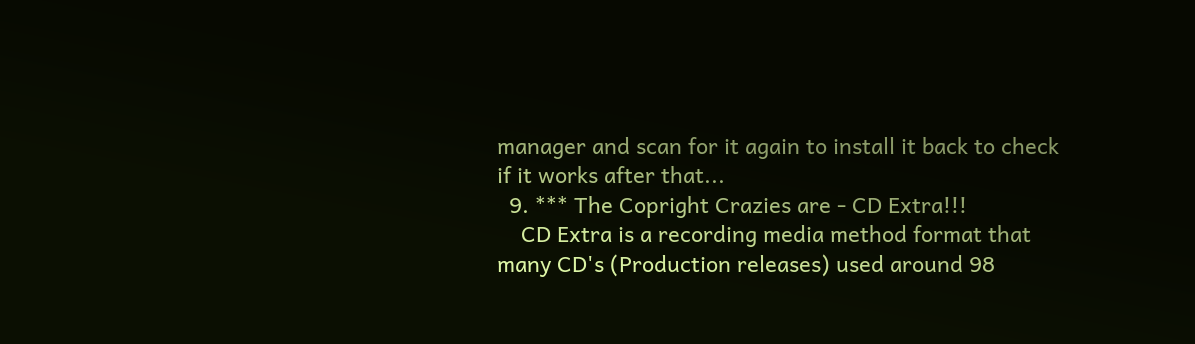manager and scan for it again to install it back to check if it works after that...
  9. *** The Copright Crazies are - CD Extra!!!
    CD Extra is a recording media method format that many CD's (Production releases) used around 98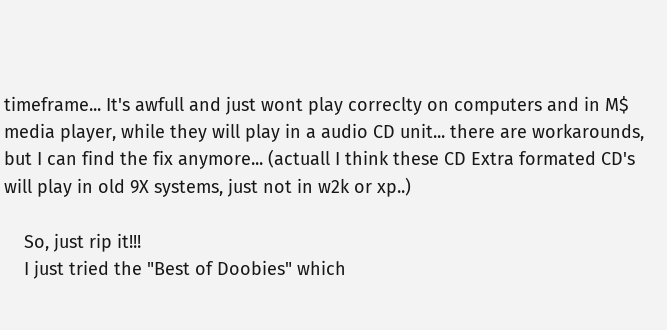timeframe... It's awfull and just wont play correclty on computers and in M$ media player, while they will play in a audio CD unit... there are workarounds, but I can find the fix anymore... (actuall I think these CD Extra formated CD's will play in old 9X systems, just not in w2k or xp..)

    So, just rip it!!!
    I just tried the "Best of Doobies" which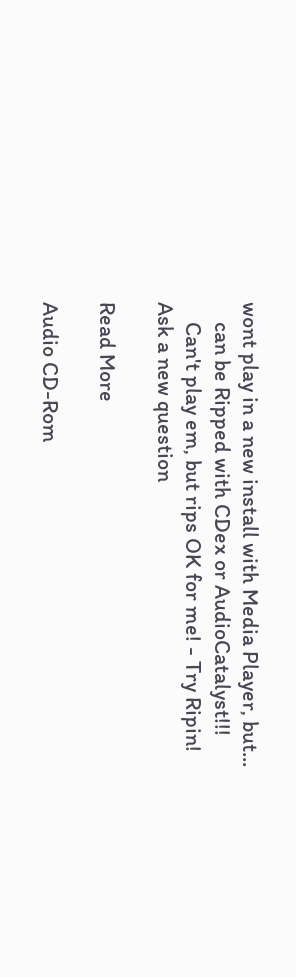wont play in a new install with Media Player, but...
    can be Ripped with CDex or AudioCatalyst!!!
    Can't play em, but rips OK for me! - Try Ripin!
Ask a new question

Read More

Audio CD-Rom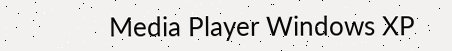Media Player Windows XP